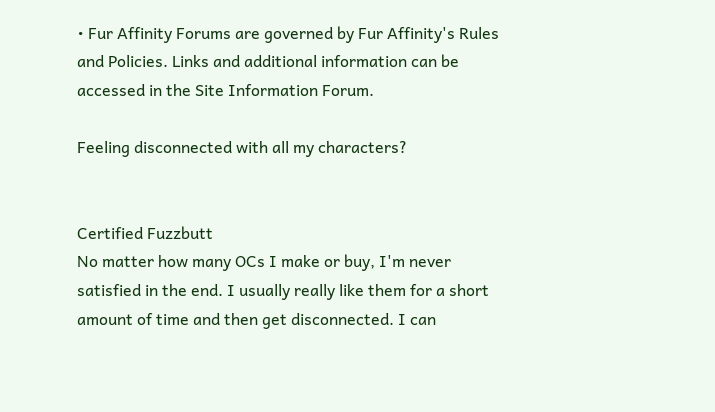• Fur Affinity Forums are governed by Fur Affinity's Rules and Policies. Links and additional information can be accessed in the Site Information Forum.

Feeling disconnected with all my characters?


Certified Fuzzbutt
No matter how many OCs I make or buy, I'm never satisfied in the end. I usually really like them for a short amount of time and then get disconnected. I can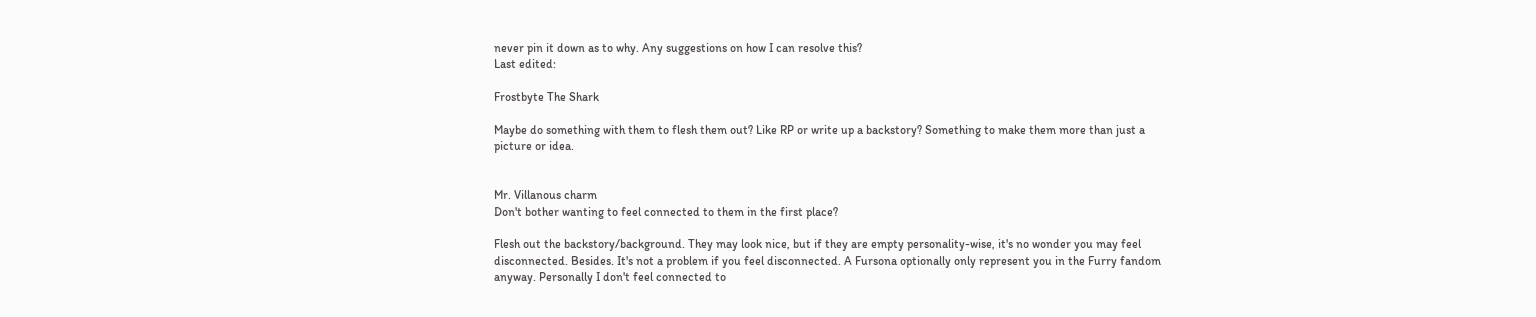never pin it down as to why. Any suggestions on how I can resolve this?
Last edited:

Frostbyte The Shark

Maybe do something with them to flesh them out? Like RP or write up a backstory? Something to make them more than just a picture or idea.


Mr. Villanous charm
Don't bother wanting to feel connected to them in the first place?

Flesh out the backstory/background. They may look nice, but if they are empty personality-wise, it's no wonder you may feel disconnected. Besides. It's not a problem if you feel disconnected. A Fursona optionally only represent you in the Furry fandom anyway. Personally I don't feel connected to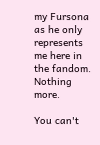my Fursona as he only represents me here in the fandom. Nothing more.

You can't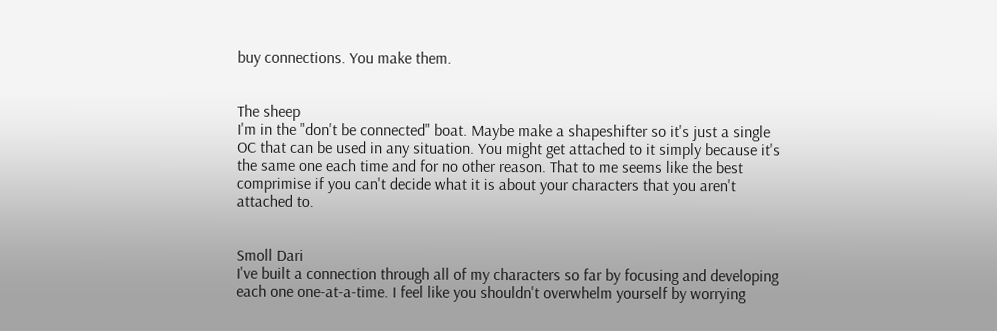buy connections. You make them.


The sheep
I'm in the "don't be connected" boat. Maybe make a shapeshifter so it's just a single OC that can be used in any situation. You might get attached to it simply because it's the same one each time and for no other reason. That to me seems like the best comprimise if you can't decide what it is about your characters that you aren't attached to.


Smoll Dari
I've built a connection through all of my characters so far by focusing and developing each one one-at-a-time. I feel like you shouldn't overwhelm yourself by worrying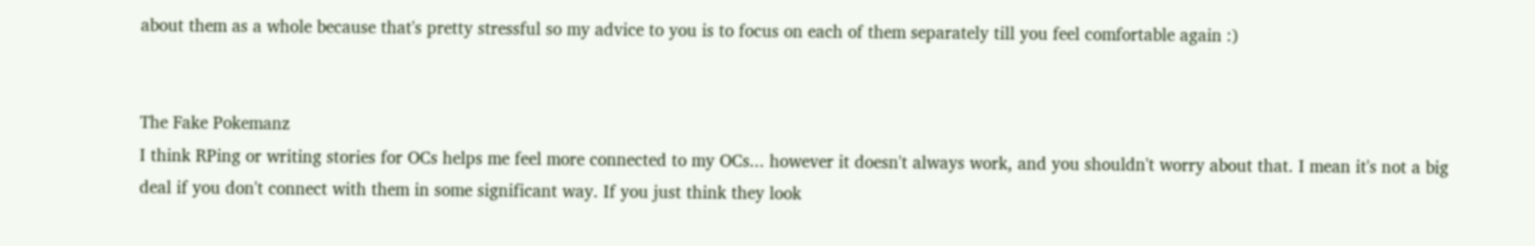about them as a whole because that's pretty stressful so my advice to you is to focus on each of them separately till you feel comfortable again :)


The Fake Pokemanz
I think RPing or writing stories for OCs helps me feel more connected to my OCs... however it doesn't always work, and you shouldn't worry about that. I mean it's not a big deal if you don't connect with them in some significant way. If you just think they look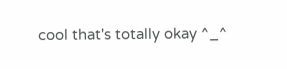cool that's totally okay ^_^